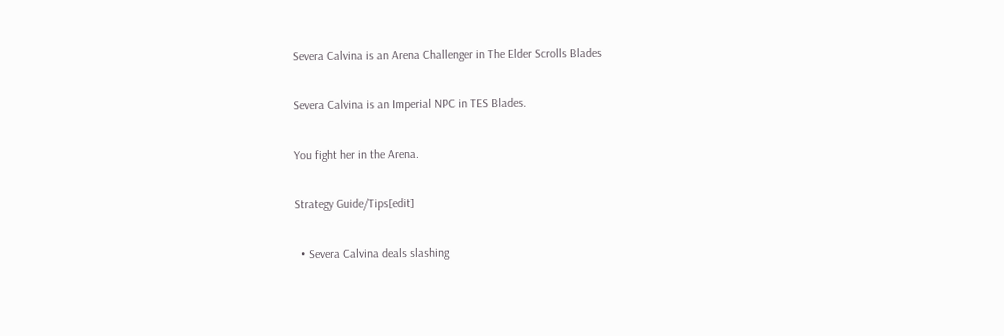Severa Calvina is an Arena Challenger in The Elder Scrolls Blades

Severa Calvina is an Imperial NPC in TES Blades.

You fight her in the Arena.

Strategy Guide/Tips[edit]

  • Severa Calvina deals slashing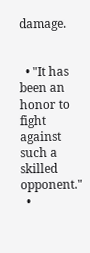damage.


  • "It has been an honor to fight against such a skilled opponent."
  •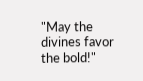"May the divines favor the bold!"